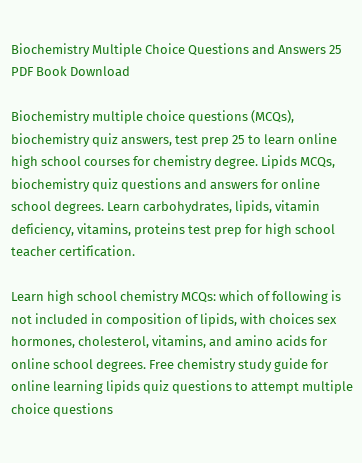Biochemistry Multiple Choice Questions and Answers 25 PDF Book Download

Biochemistry multiple choice questions (MCQs), biochemistry quiz answers, test prep 25 to learn online high school courses for chemistry degree. Lipids MCQs, biochemistry quiz questions and answers for online school degrees. Learn carbohydrates, lipids, vitamin deficiency, vitamins, proteins test prep for high school teacher certification.

Learn high school chemistry MCQs: which of following is not included in composition of lipids, with choices sex hormones, cholesterol, vitamins, and amino acids for online school degrees. Free chemistry study guide for online learning lipids quiz questions to attempt multiple choice questions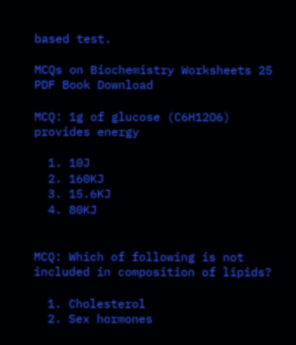based test.

MCQs on Biochemistry Worksheets 25 PDF Book Download

MCQ: 1g of glucose (C6H12O6) provides energy

  1. 10J
  2. 160KJ
  3. 15.6KJ
  4. 80KJ


MCQ: Which of following is not included in composition of lipids?

  1. Cholesterol
  2. Sex hormones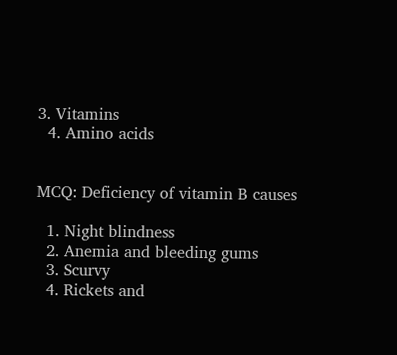3. Vitamins
  4. Amino acids


MCQ: Deficiency of vitamin B causes

  1. Night blindness
  2. Anemia and bleeding gums
  3. Scurvy
  4. Rickets and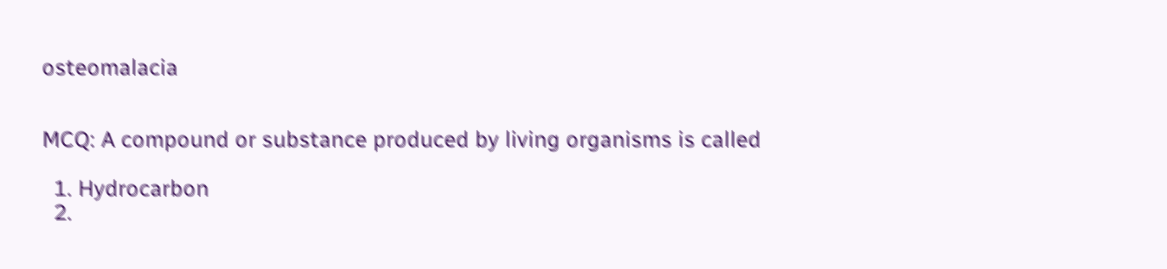osteomalacia


MCQ: A compound or substance produced by living organisms is called

  1. Hydrocarbon
  2.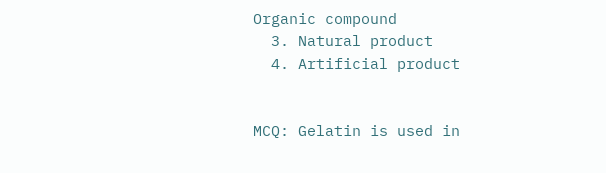Organic compound
  3. Natural product
  4. Artificial product


MCQ: Gelatin is used in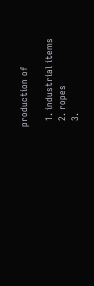production of

  1. industrial items
  2. ropes
  3.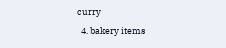curry
  4. bakery items